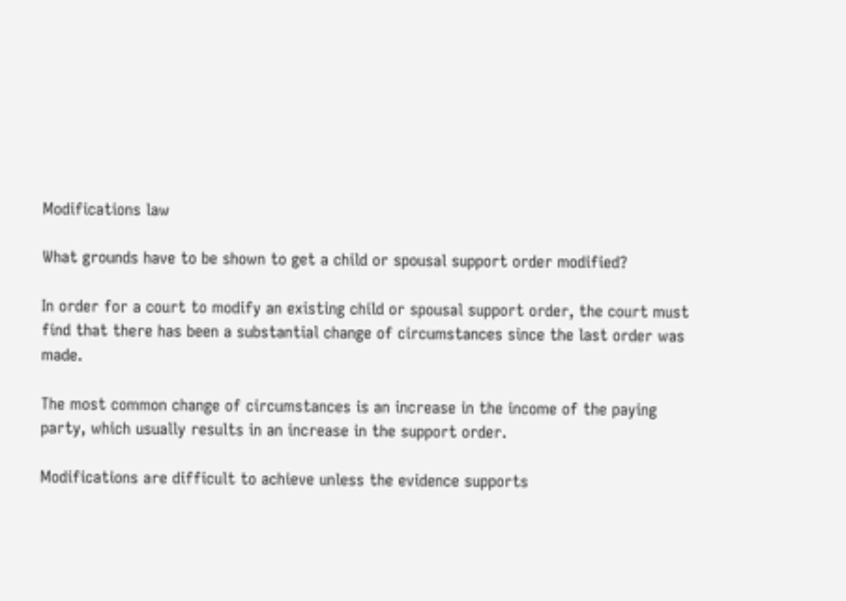Modifications law

What grounds have to be shown to get a child or spousal support order modified?

In order for a court to modify an existing child or spousal support order, the court must find that there has been a substantial change of circumstances since the last order was made.

The most common change of circumstances is an increase in the income of the paying party, which usually results in an increase in the support order.

Modifications are difficult to achieve unless the evidence supports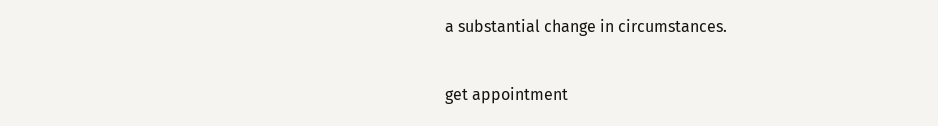a substantial change in circumstances.

get appointment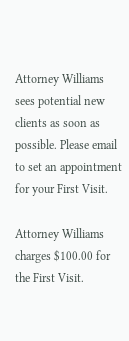Attorney Williams sees potential new clients as soon as possible. Please email to set an appointment for your First Visit.

Attorney Williams charges $100.00 for the First Visit.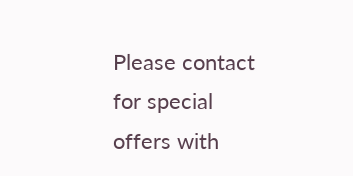Please contact for special offers with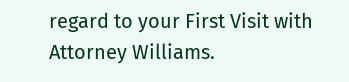regard to your First Visit with Attorney Williams.